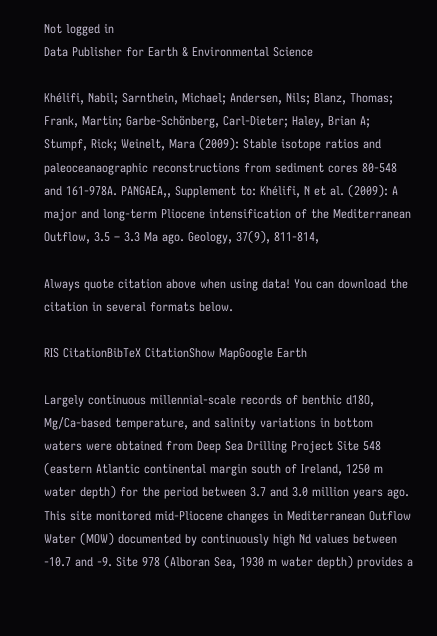Not logged in
Data Publisher for Earth & Environmental Science

Khélifi, Nabil; Sarnthein, Michael; Andersen, Nils; Blanz, Thomas; Frank, Martin; Garbe-Schönberg, Carl-Dieter; Haley, Brian A; Stumpf, Rick; Weinelt, Mara (2009): Stable isotope ratios and paleoceanaographic reconstructions from sediment cores 80-548 and 161-978A. PANGAEA,, Supplement to: Khélifi, N et al. (2009): A major and long-term Pliocene intensification of the Mediterranean Outflow, 3.5 – 3.3 Ma ago. Geology, 37(9), 811-814,

Always quote citation above when using data! You can download the citation in several formats below.

RIS CitationBibTeX CitationShow MapGoogle Earth

Largely continuous millennial-scale records of benthic d18O, Mg/Ca-based temperature, and salinity variations in bottom waters were obtained from Deep Sea Drilling Project Site 548 (eastern Atlantic continental margin south of Ireland, 1250 m water depth) for the period between 3.7 and 3.0 million years ago. This site monitored mid-Pliocene changes in Mediterranean Outflow Water (MOW) documented by continuously high Nd values between -10.7 and -9. Site 978 (Alboran Sea, 1930 m water depth) provides a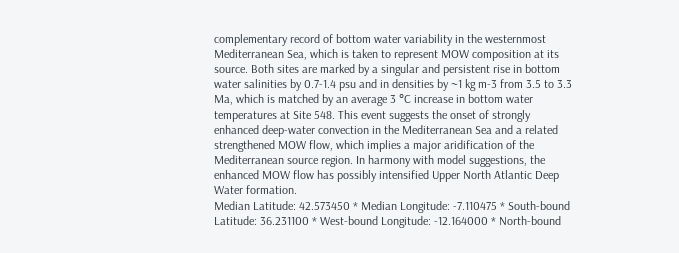complementary record of bottom water variability in the westernmost Mediterranean Sea, which is taken to represent MOW composition at its source. Both sites are marked by a singular and persistent rise in bottom water salinities by 0.7-1.4 psu and in densities by ~1 kg m-3 from 3.5 to 3.3 Ma, which is matched by an average 3 °C increase in bottom water temperatures at Site 548. This event suggests the onset of strongly enhanced deep-water convection in the Mediterranean Sea and a related strengthened MOW flow, which implies a major aridification of the Mediterranean source region. In harmony with model suggestions, the enhanced MOW flow has possibly intensified Upper North Atlantic Deep Water formation.
Median Latitude: 42.573450 * Median Longitude: -7.110475 * South-bound Latitude: 36.231100 * West-bound Longitude: -12.164000 * North-bound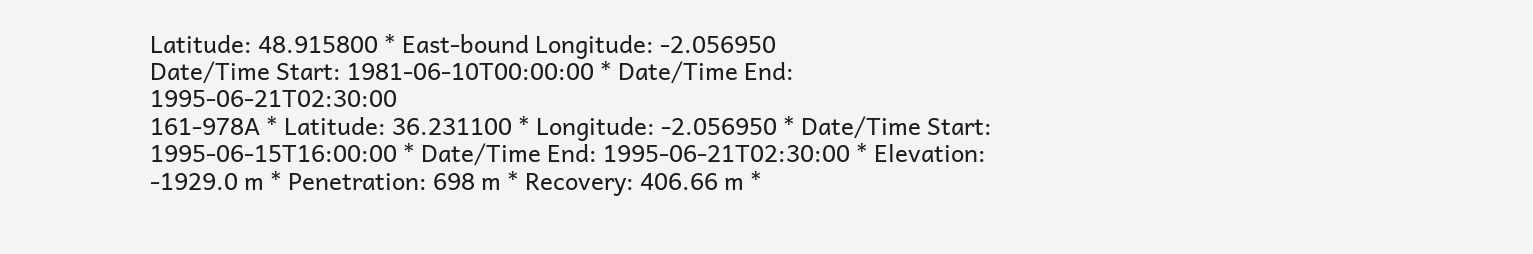Latitude: 48.915800 * East-bound Longitude: -2.056950
Date/Time Start: 1981-06-10T00:00:00 * Date/Time End: 1995-06-21T02:30:00
161-978A * Latitude: 36.231100 * Longitude: -2.056950 * Date/Time Start: 1995-06-15T16:00:00 * Date/Time End: 1995-06-21T02:30:00 * Elevation: -1929.0 m * Penetration: 698 m * Recovery: 406.66 m *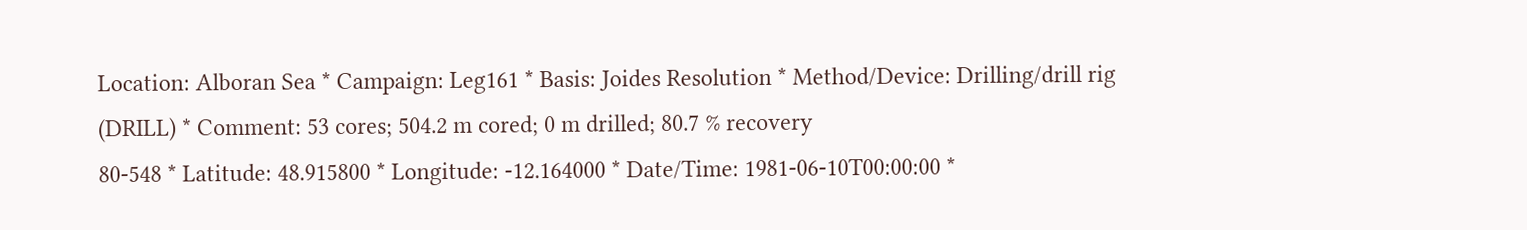Location: Alboran Sea * Campaign: Leg161 * Basis: Joides Resolution * Method/Device: Drilling/drill rig (DRILL) * Comment: 53 cores; 504.2 m cored; 0 m drilled; 80.7 % recovery
80-548 * Latitude: 48.915800 * Longitude: -12.164000 * Date/Time: 1981-06-10T00:00:00 *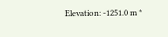Elevation: -1251.0 m *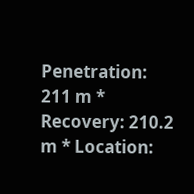Penetration: 211 m * Recovery: 210.2 m * Location: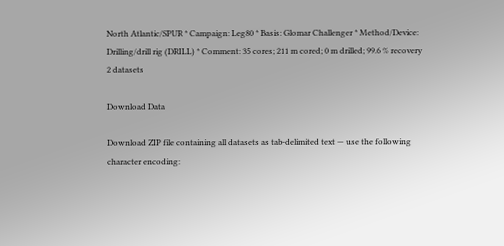North Atlantic/SPUR * Campaign: Leg80 * Basis: Glomar Challenger * Method/Device: Drilling/drill rig (DRILL) * Comment: 35 cores; 211 m cored; 0 m drilled; 99.6 % recovery
2 datasets

Download Data

Download ZIP file containing all datasets as tab-delimited text — use the following character encoding: